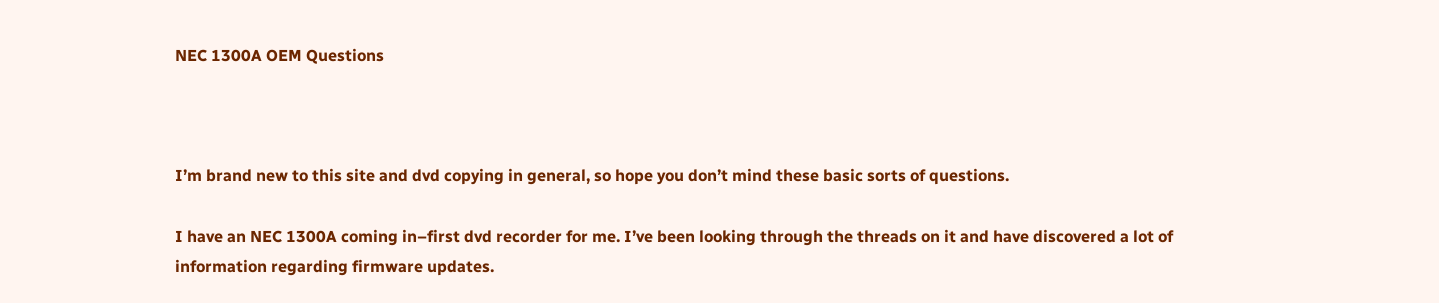NEC 1300A OEM Questions



I’m brand new to this site and dvd copying in general, so hope you don’t mind these basic sorts of questions.

I have an NEC 1300A coming in–first dvd recorder for me. I’ve been looking through the threads on it and have discovered a lot of information regarding firmware updates.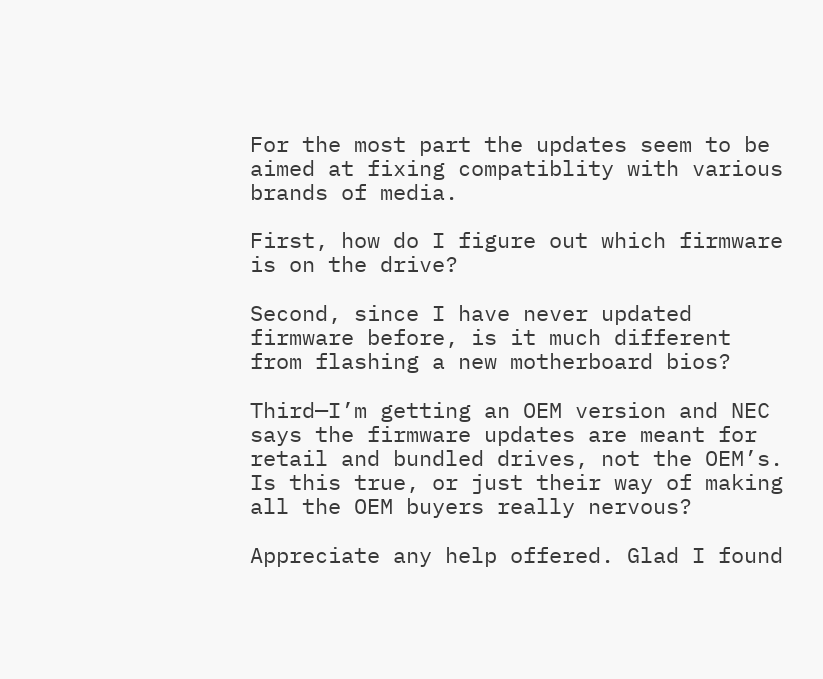For the most part the updates seem to be aimed at fixing compatiblity with various brands of media.

First, how do I figure out which firmware is on the drive?

Second, since I have never updated firmware before, is it much different from flashing a new motherboard bios?

Third—I’m getting an OEM version and NEC says the firmware updates are meant for retail and bundled drives, not the OEM’s. Is this true, or just their way of making all the OEM buyers really nervous?

Appreciate any help offered. Glad I found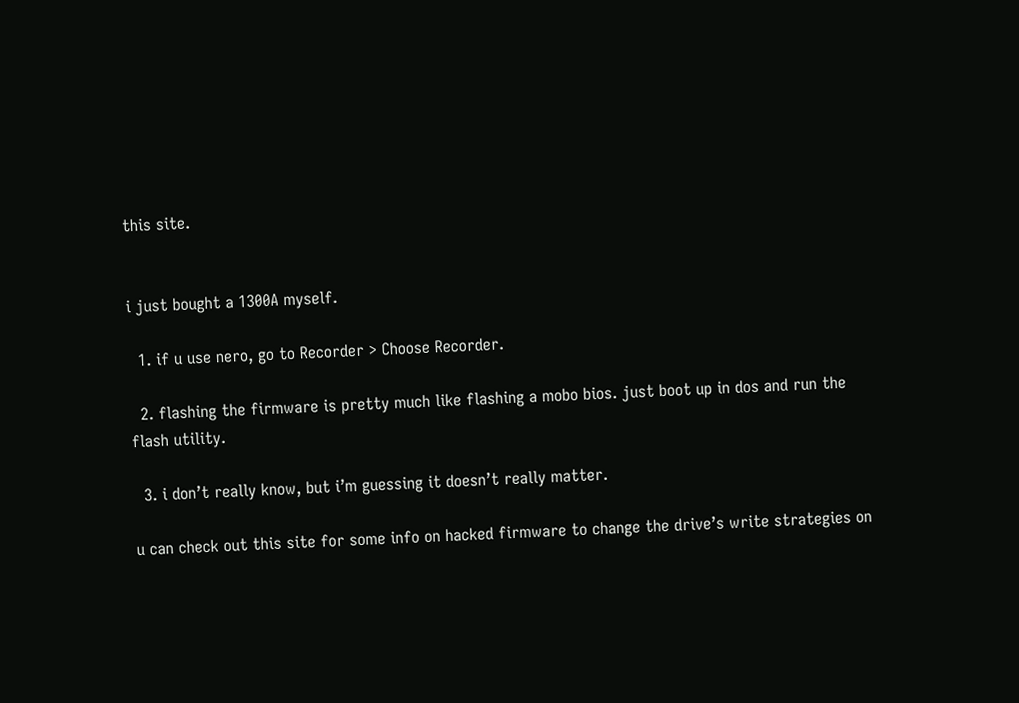this site.


i just bought a 1300A myself.

  1. if u use nero, go to Recorder > Choose Recorder.

  2. flashing the firmware is pretty much like flashing a mobo bios. just boot up in dos and run the flash utility.

  3. i don’t really know, but i’m guessing it doesn’t really matter.

u can check out this site for some info on hacked firmware to change the drive’s write strategies on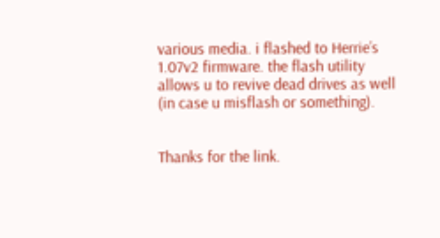various media. i flashed to Herrie’s 1.07v2 firmware. the flash utility allows u to revive dead drives as well (in case u misflash or something).


Thanks for the link.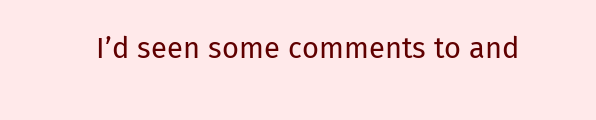I’d seen some comments to and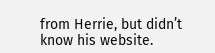from Herrie, but didn’t know his website.